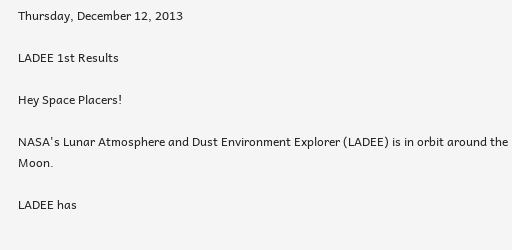Thursday, December 12, 2013

LADEE 1st Results

Hey Space Placers!

NASA's Lunar Atmosphere and Dust Environment Explorer (LADEE) is in orbit around the Moon.

LADEE has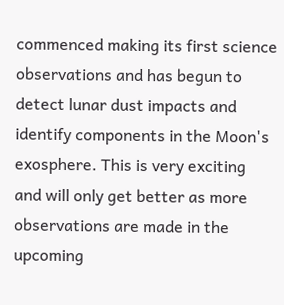commenced making its first science observations and has begun to detect lunar dust impacts and identify components in the Moon's exosphere. This is very exciting and will only get better as more observations are made in the upcoming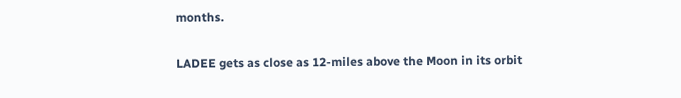months.

LADEE gets as close as 12-miles above the Moon in its orbit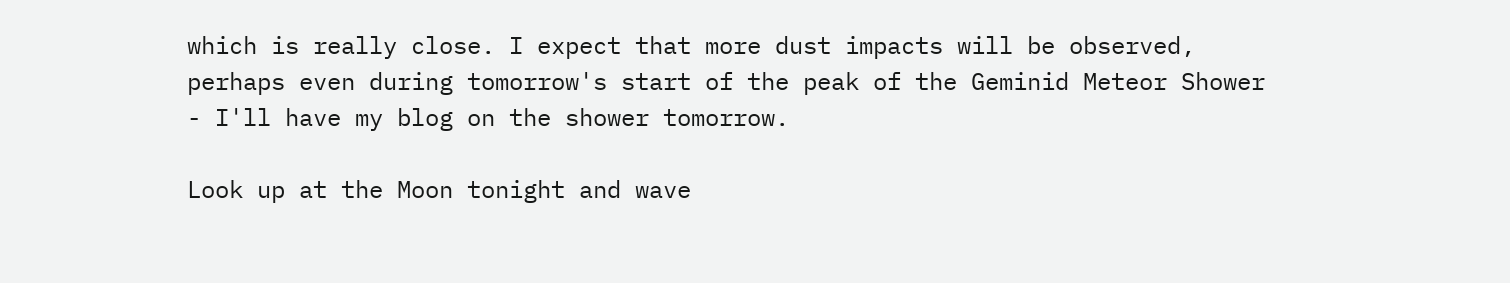which is really close. I expect that more dust impacts will be observed, perhaps even during tomorrow's start of the peak of the Geminid Meteor Shower - I'll have my blog on the shower tomorrow.

Look up at the Moon tonight and wave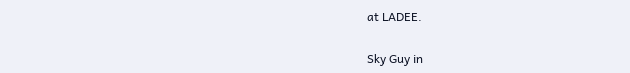at LADEE.

Sky Guy in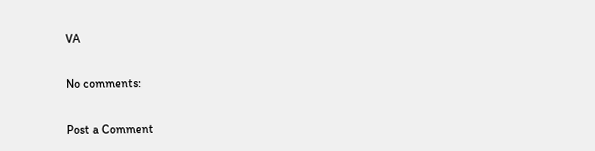VA

No comments:

Post a Comment